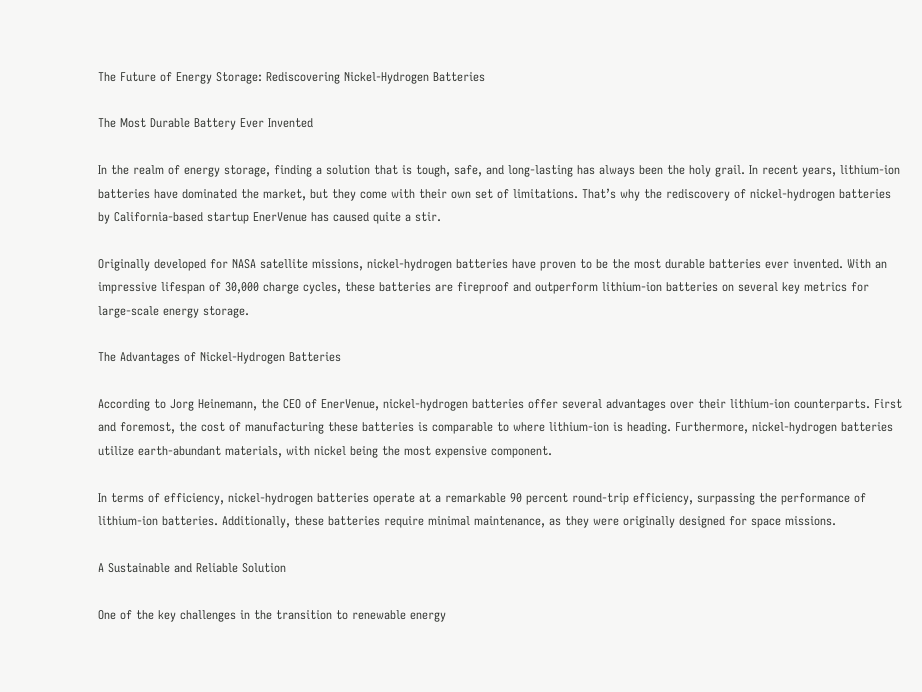The Future of Energy Storage: Rediscovering Nickel-Hydrogen Batteries

The Most Durable Battery Ever Invented

In the realm of energy storage, finding a solution that is tough, safe, and long-lasting has always been the holy grail. In recent years, lithium-ion batteries have dominated the market, but they come with their own set of limitations. That’s why the rediscovery of nickel-hydrogen batteries by California-based startup EnerVenue has caused quite a stir.

Originally developed for NASA satellite missions, nickel-hydrogen batteries have proven to be the most durable batteries ever invented. With an impressive lifespan of 30,000 charge cycles, these batteries are fireproof and outperform lithium-ion batteries on several key metrics for large-scale energy storage.

The Advantages of Nickel-Hydrogen Batteries

According to Jorg Heinemann, the CEO of EnerVenue, nickel-hydrogen batteries offer several advantages over their lithium-ion counterparts. First and foremost, the cost of manufacturing these batteries is comparable to where lithium-ion is heading. Furthermore, nickel-hydrogen batteries utilize earth-abundant materials, with nickel being the most expensive component.

In terms of efficiency, nickel-hydrogen batteries operate at a remarkable 90 percent round-trip efficiency, surpassing the performance of lithium-ion batteries. Additionally, these batteries require minimal maintenance, as they were originally designed for space missions.

A Sustainable and Reliable Solution

One of the key challenges in the transition to renewable energy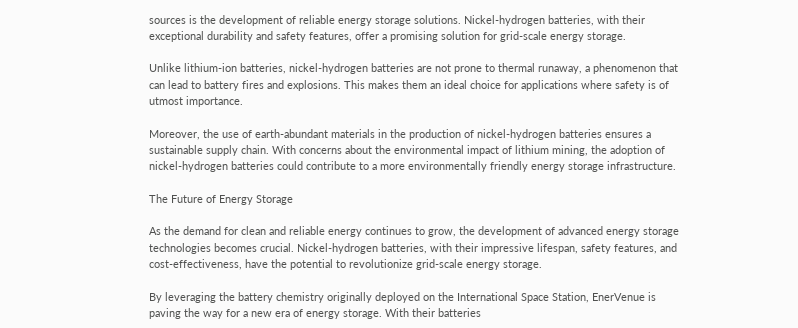sources is the development of reliable energy storage solutions. Nickel-hydrogen batteries, with their exceptional durability and safety features, offer a promising solution for grid-scale energy storage.

Unlike lithium-ion batteries, nickel-hydrogen batteries are not prone to thermal runaway, a phenomenon that can lead to battery fires and explosions. This makes them an ideal choice for applications where safety is of utmost importance.

Moreover, the use of earth-abundant materials in the production of nickel-hydrogen batteries ensures a sustainable supply chain. With concerns about the environmental impact of lithium mining, the adoption of nickel-hydrogen batteries could contribute to a more environmentally friendly energy storage infrastructure.

The Future of Energy Storage

As the demand for clean and reliable energy continues to grow, the development of advanced energy storage technologies becomes crucial. Nickel-hydrogen batteries, with their impressive lifespan, safety features, and cost-effectiveness, have the potential to revolutionize grid-scale energy storage.

By leveraging the battery chemistry originally deployed on the International Space Station, EnerVenue is paving the way for a new era of energy storage. With their batteries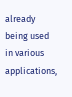already being used in various applications,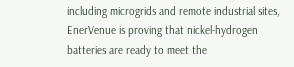including microgrids and remote industrial sites, EnerVenue is proving that nickel-hydrogen batteries are ready to meet the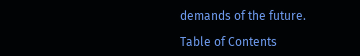demands of the future.

Table of Contents